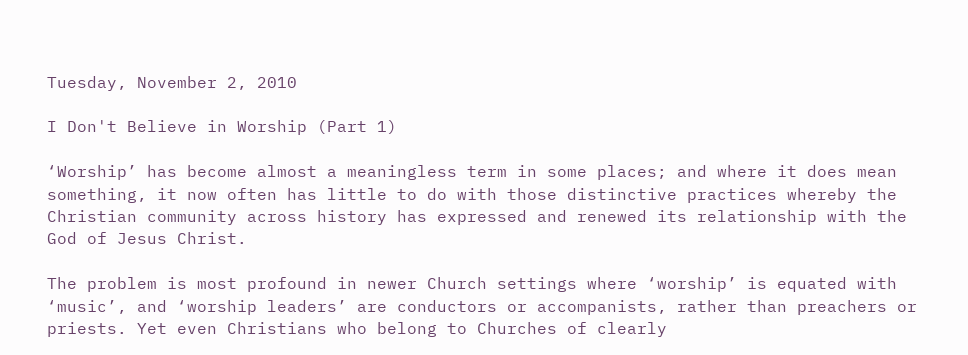Tuesday, November 2, 2010

I Don't Believe in Worship (Part 1)

‘Worship’ has become almost a meaningless term in some places; and where it does mean something, it now often has little to do with those distinctive practices whereby the Christian community across history has expressed and renewed its relationship with the God of Jesus Christ.

The problem is most profound in newer Church settings where ‘worship’ is equated with ‘music’, and ‘worship leaders’ are conductors or accompanists, rather than preachers or priests. Yet even Christians who belong to Churches of clearly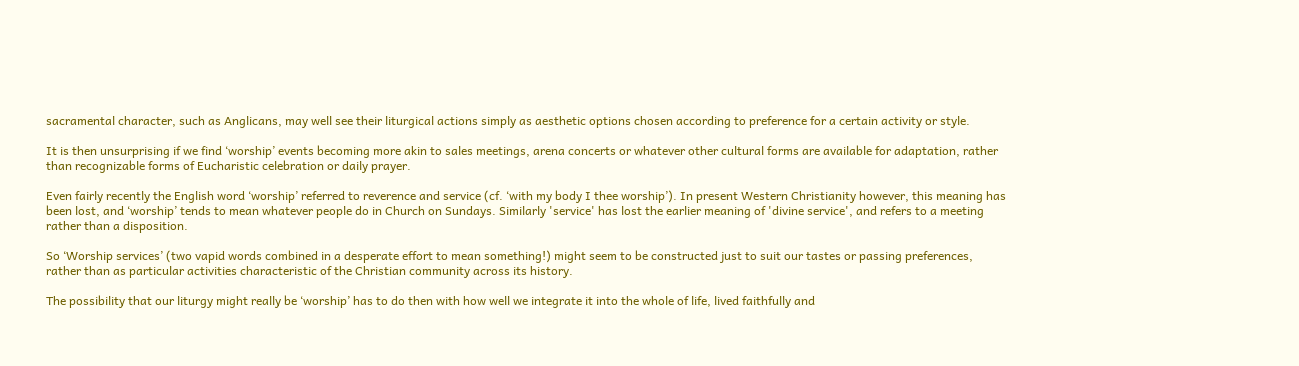sacramental character, such as Anglicans, may well see their liturgical actions simply as aesthetic options chosen according to preference for a certain activity or style.

It is then unsurprising if we find ‘worship’ events becoming more akin to sales meetings, arena concerts or whatever other cultural forms are available for adaptation, rather than recognizable forms of Eucharistic celebration or daily prayer.

Even fairly recently the English word ‘worship’ referred to reverence and service (cf. ‘with my body I thee worship’). In present Western Christianity however, this meaning has been lost, and ‘worship’ tends to mean whatever people do in Church on Sundays. Similarly 'service' has lost the earlier meaning of 'divine service', and refers to a meeting rather than a disposition.

So ‘Worship services’ (two vapid words combined in a desperate effort to mean something!) might seem to be constructed just to suit our tastes or passing preferences, rather than as particular activities characteristic of the Christian community across its history.

The possibility that our liturgy might really be ‘worship’ has to do then with how well we integrate it into the whole of life, lived faithfully and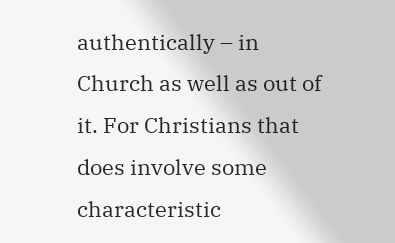authentically – in Church as well as out of it. For Christians that does involve some characteristic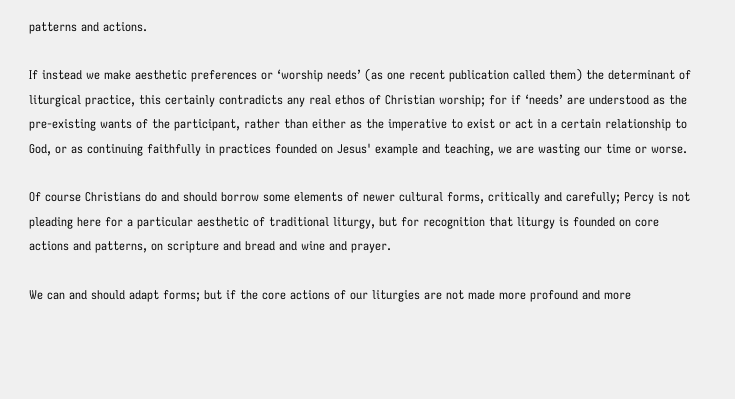patterns and actions.

If instead we make aesthetic preferences or ‘worship needs’ (as one recent publication called them) the determinant of liturgical practice, this certainly contradicts any real ethos of Christian worship; for if ‘needs’ are understood as the pre-existing wants of the participant, rather than either as the imperative to exist or act in a certain relationship to God, or as continuing faithfully in practices founded on Jesus' example and teaching, we are wasting our time or worse.

Of course Christians do and should borrow some elements of newer cultural forms, critically and carefully; Percy is not pleading here for a particular aesthetic of traditional liturgy, but for recognition that liturgy is founded on core actions and patterns, on scripture and bread and wine and prayer.

We can and should adapt forms; but if the core actions of our liturgies are not made more profound and more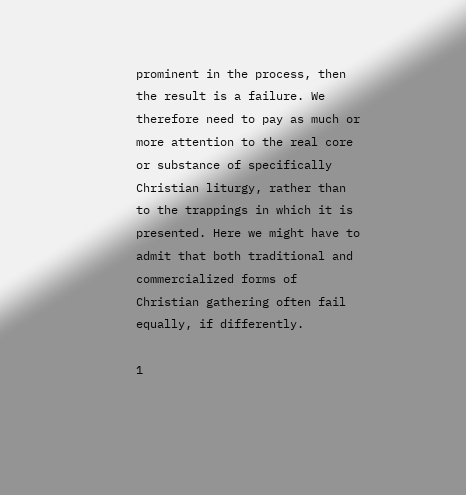prominent in the process, then the result is a failure. We therefore need to pay as much or more attention to the real core or substance of specifically Christian liturgy, rather than to the trappings in which it is presented. Here we might have to admit that both traditional and commercialized forms of Christian gathering often fail equally, if differently.

1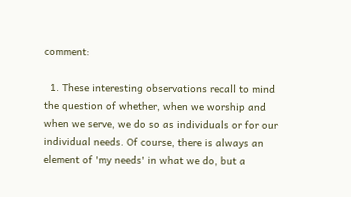comment:

  1. These interesting observations recall to mind the question of whether, when we worship and when we serve, we do so as individuals or for our individual needs. Of course, there is always an element of 'my needs' in what we do, but a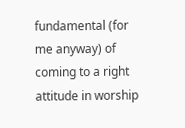fundamental (for me anyway) of coming to a right attitude in worship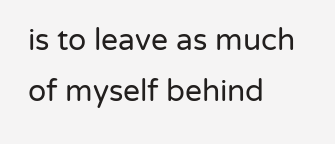is to leave as much of myself behind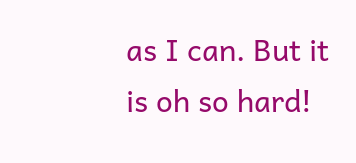as I can. But it is oh so hard!